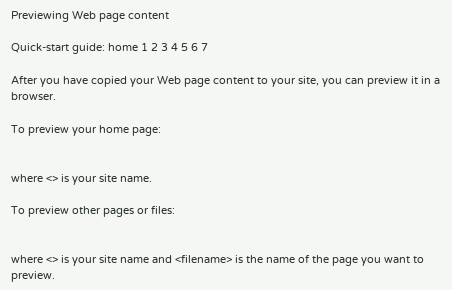Previewing Web page content

Quick-start guide: home 1 2 3 4 5 6 7

After you have copied your Web page content to your site, you can preview it in a browser.

To preview your home page:


where <> is your site name.

To preview other pages or files:


where <> is your site name and <filename> is the name of the page you want to preview.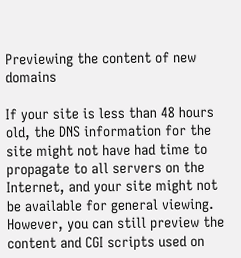Previewing the content of new domains

If your site is less than 48 hours old, the DNS information for the site might not have had time to propagate to all servers on the Internet, and your site might not be available for general viewing. However, you can still preview the content and CGI scripts used on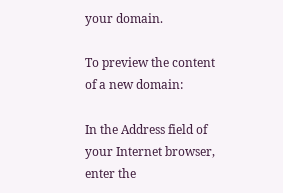your domain.

To preview the content of a new domain:

In the Address field of your Internet browser, enter the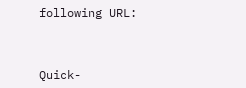following URL:



Quick-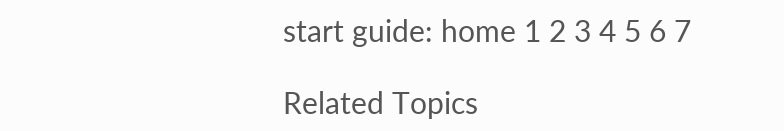start guide: home 1 2 3 4 5 6 7

Related Topics